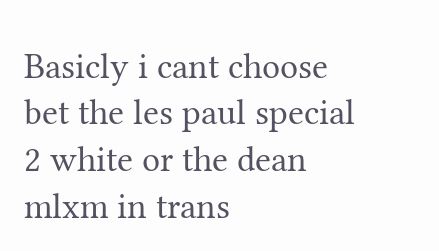Basicly i cant choose bet the les paul special 2 white or the dean mlxm in trans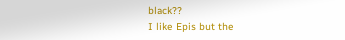black??
I like Epis but the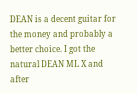DEAN is a decent guitar for the money and probably a better choice. I got the natural DEAN ML X and after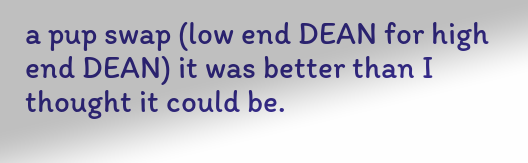a pup swap (low end DEAN for high end DEAN) it was better than I thought it could be.